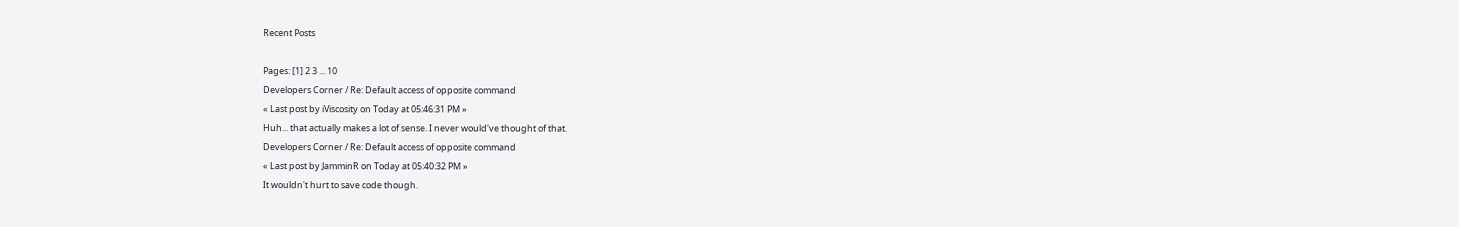Recent Posts

Pages: [1] 2 3 ... 10
Developers Corner / Re: Default access of opposite command
« Last post by iViscosity on Today at 05:46:31 PM »
Huh... that actually makes a lot of sense. I never would've thought of that.
Developers Corner / Re: Default access of opposite command
« Last post by JamminR on Today at 05:40:32 PM »
It wouldn't hurt to save code though.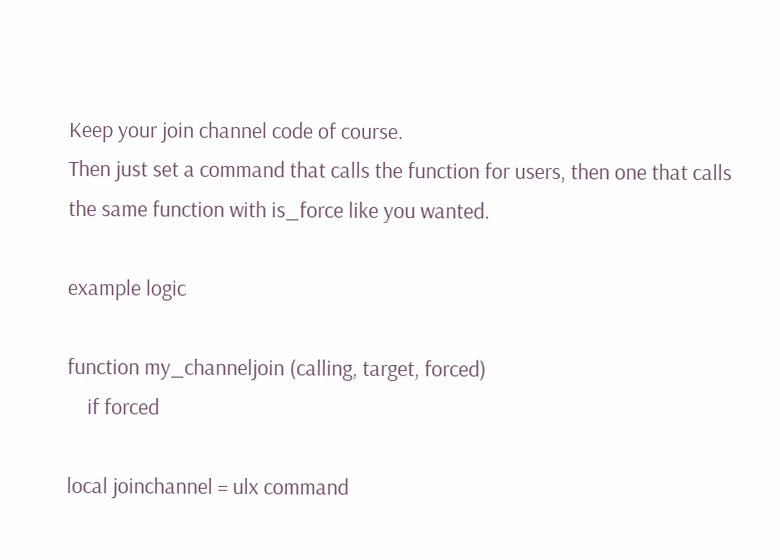Keep your join channel code of course.
Then just set a command that calls the function for users, then one that calls the same function with is_force like you wanted.

example logic

function my_channeljoin (calling, target, forced)
    if forced

local joinchannel = ulx command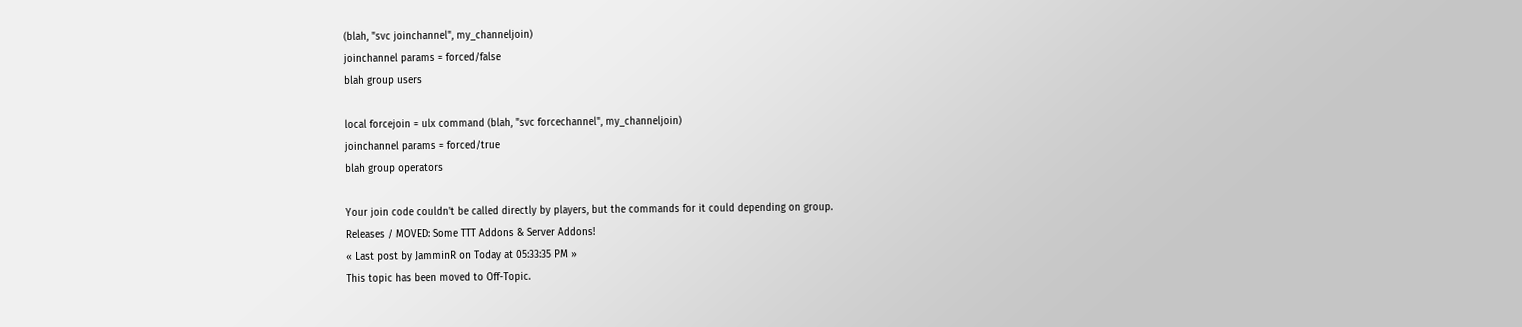(blah, "svc joinchannel", my_channeljoin)
joinchannel params = forced/false
blah group users

local forcejoin = ulx command (blah, "svc forcechannel", my_channeljoin)
joinchannel params = forced/true
blah group operators

Your join code couldn't be called directly by players, but the commands for it could depending on group.
Releases / MOVED: Some TTT Addons & Server Addons!
« Last post by JamminR on Today at 05:33:35 PM »
This topic has been moved to Off-Topic.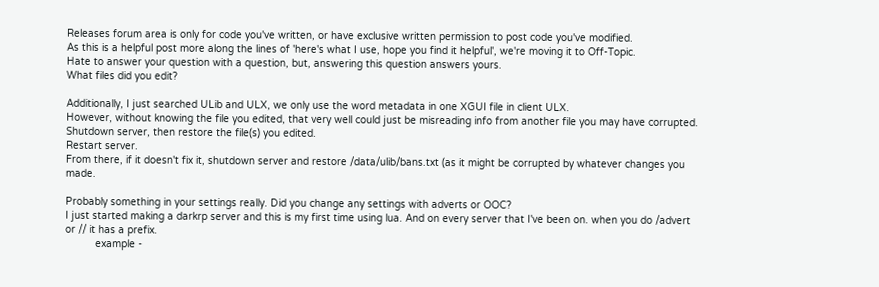Releases forum area is only for code you've written, or have exclusive written permission to post code you've modified.
As this is a helpful post more along the lines of 'here's what I use, hope you find it helpful', we're moving it to Off-Topic.
Hate to answer your question with a question, but, answering this question answers yours.
What files did you edit?

Additionally, I just searched ULib and ULX, we only use the word metadata in one XGUI file in client ULX.
However, without knowing the file you edited, that very well could just be misreading info from another file you may have corrupted.
Shutdown server, then restore the file(s) you edited.
Restart server.
From there, if it doesn't fix it, shutdown server and restore /data/ulib/bans.txt (as it might be corrupted by whatever changes you made.

Probably something in your settings really. Did you change any settings with adverts or OOC?
I just started making a darkrp server and this is my first time using lua. And on every server that I've been on. when you do /advert or // it has a prefix.
          example -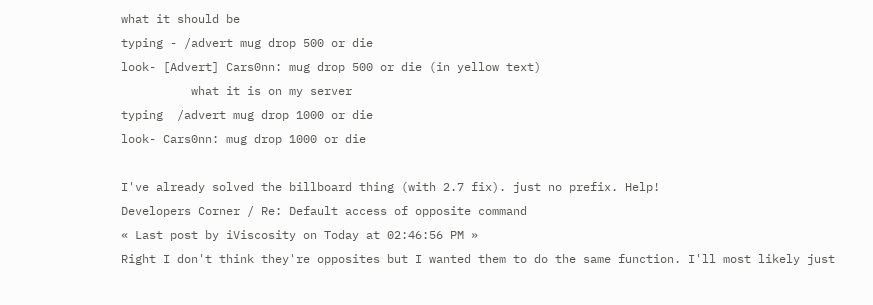what it should be
typing - /advert mug drop 500 or die
look- [Advert] Cars0nn: mug drop 500 or die (in yellow text)
          what it is on my server
typing  /advert mug drop 1000 or die
look- Cars0nn: mug drop 1000 or die

I've already solved the billboard thing (with 2.7 fix). just no prefix. Help!
Developers Corner / Re: Default access of opposite command
« Last post by iViscosity on Today at 02:46:56 PM »
Right I don't think they're opposites but I wanted them to do the same function. I'll most likely just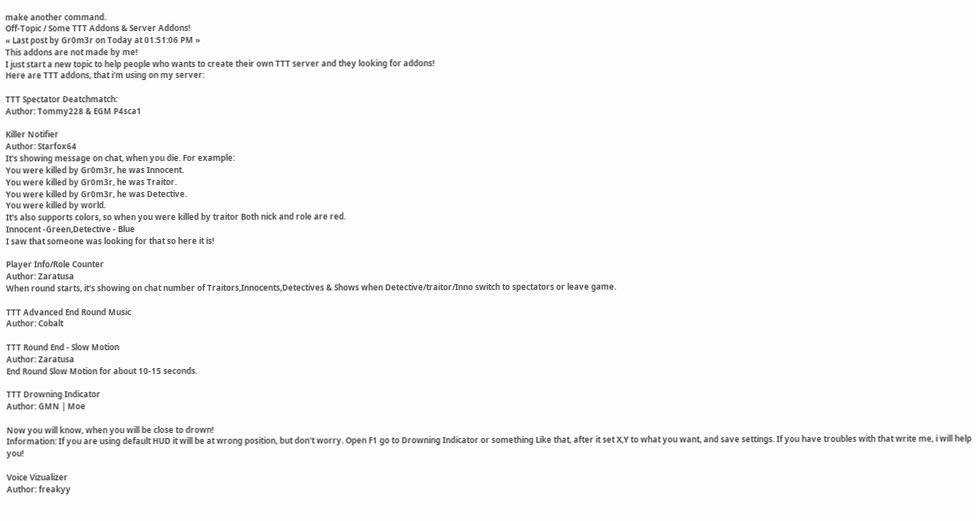make another command.
Off-Topic / Some TTT Addons & Server Addons!
« Last post by Gr0m3r on Today at 01:51:06 PM »
This addons are not made by me!
I just start a new topic to help people who wants to create their own TTT server and they looking for addons!
Here are TTT addons, that i'm using on my server:

TTT Spectator Deatchmatch:
Author: Tommy228 & EGM P4sca1

Killer Notifier
Author: Starfox64
It's showing message on chat, when you die. For example:
You were killed by Gr0m3r, he was Innocent.
You were killed by Gr0m3r, he was Traitor.
You were killed by Gr0m3r, he was Detective.
You were killed by world.
It's also supports colors, so when you were killed by traitor Both nick and role are red.
Innocent -Green,Detective - Blue
I saw that someone was looking for that so here it is!

Player Info/Role Counter
Author: Zaratusa
When round starts, it's showing on chat number of Traitors,Innocents,Detectives & Shows when Detective/traitor/Inno switch to spectators or leave game.

TTT Advanced End Round Music
Author: Cobalt

TTT Round End - Slow Motion
Author: Zaratusa
End Round Slow Motion for about 10-15 seconds.

TTT Drowning Indicator
Author: GMN | Moe

Now you will know, when you will be close to drown!
Information: If you are using default HUD it will be at wrong position, but don't worry. Open F1 go to Drowning Indicator or something Like that, after it set X,Y to what you want, and save settings. If you have troubles with that write me, i will help you!

Voice Vizualizer
Author: freakyy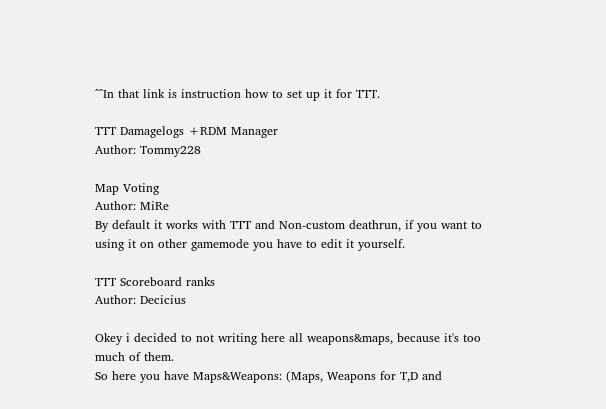^^In that link is instruction how to set up it for TTT.

TTT Damagelogs +RDM Manager
Author: Tommy228

Map Voting
Author: MiRe
By default it works with TTT and Non-custom deathrun, if you want to using it on other gamemode you have to edit it yourself.

TTT Scoreboard ranks
Author: Decicius

Okey i decided to not writing here all weapons&maps, because it's too much of them.
So here you have Maps&Weapons: (Maps, Weapons for T,D and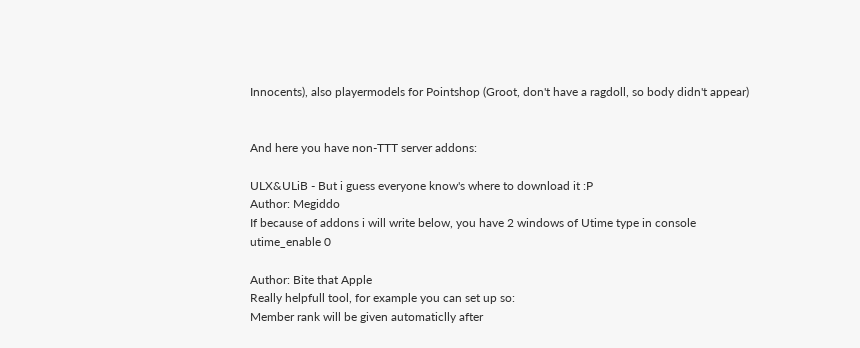Innocents), also playermodels for Pointshop (Groot, don't have a ragdoll, so body didn't appear)


And here you have non-TTT server addons:

ULX&ULiB - But i guess everyone know's where to download it :P
Author: Megiddo
If because of addons i will write below, you have 2 windows of Utime type in console utime_enable 0

Author: Bite that Apple
Really helpfull tool, for example you can set up so:
Member rank will be given automaticlly after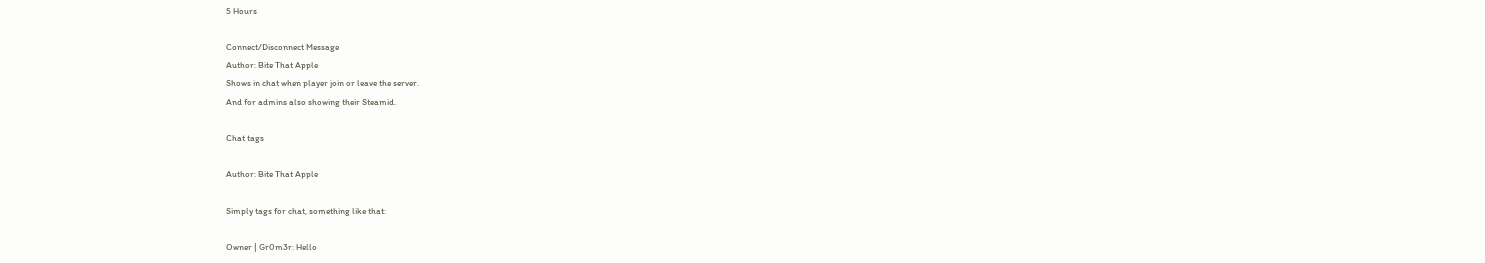5 Hours

Connect/Disconnect Message
Author: Bite That Apple
Shows in chat when player join or leave the server.
And for admins also showing their Steamid.

Chat tags

Author: Bite That Apple

Simply tags for chat, something like that:

Owner | Gr0m3r: Hello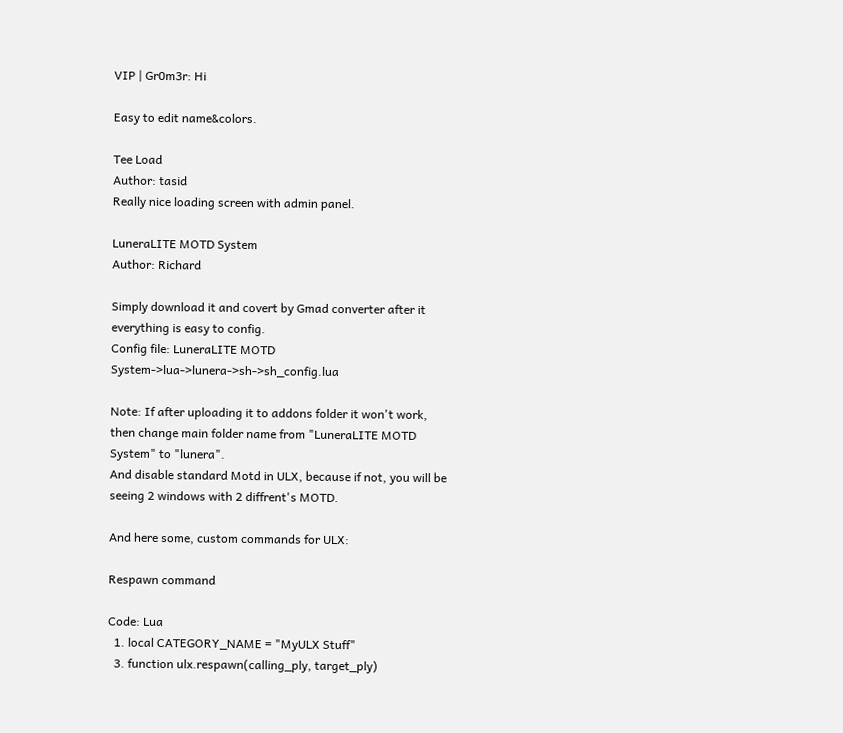VIP | Gr0m3r: Hi

Easy to edit name&colors.

Tee Load
Author: tasid
Really nice loading screen with admin panel.

LuneraLITE MOTD System
Author: Richard

Simply download it and covert by Gmad converter after it everything is easy to config.
Config file: LuneraLITE MOTD System->lua->lunera->sh->sh_config.lua

Note: If after uploading it to addons folder it won't work, then change main folder name from "LuneraLITE MOTD System" to "lunera".
And disable standard Motd in ULX, because if not, you will be seeing 2 windows with 2 diffrent's MOTD.

And here some, custom commands for ULX:

Respawn command

Code: Lua
  1. local CATEGORY_NAME = "MyULX Stuff"
  3. function ulx.respawn(calling_ply, target_ply)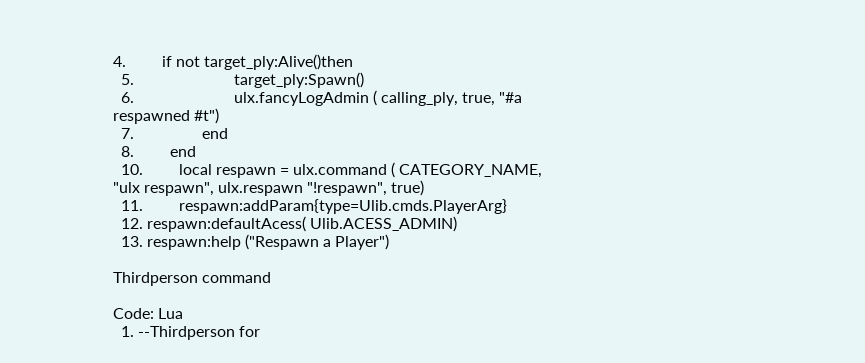4.         if not target_ply:Alive()then
  5.                         target_ply:Spawn()
  6.                         ulx.fancyLogAdmin ( calling_ply, true, "#a respawned #t")
  7.                 end
  8.         end
  10.         local respawn = ulx.command ( CATEGORY_NAME, "ulx respawn", ulx.respawn "!respawn", true)
  11.         respawn:addParam{type=Ulib.cmds.PlayerArg}
  12. respawn:defaultAcess( Ulib.ACESS_ADMIN)
  13. respawn:help ("Respawn a Player")

Thirdperson command

Code: Lua
  1. --Thirdperson for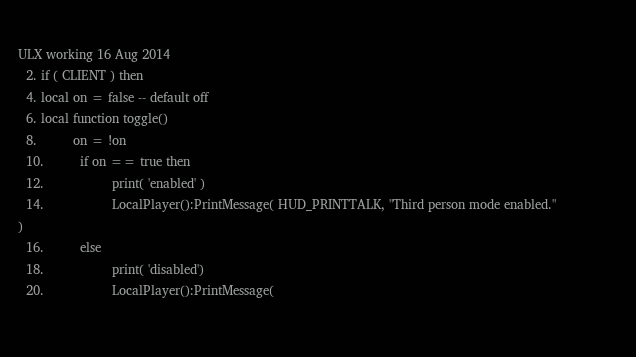ULX working 16 Aug 2014
  2. if ( CLIENT ) then
  4. local on = false -- default off
  6. local function toggle()
  8.         on = !on
  10.         if on == true then
  12.                 print( 'enabled' )
  14.                 LocalPlayer():PrintMessage( HUD_PRINTTALK, "Third person mode enabled." )
  16.         else
  18.                 print( 'disabled')
  20.                 LocalPlayer():PrintMessage(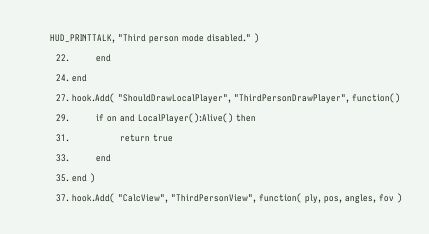HUD_PRINTTALK, "Third person mode disabled." )
  22.         end
  24. end
  27. hook.Add( "ShouldDrawLocalPlayer", "ThirdPersonDrawPlayer", function()
  29.         if on and LocalPlayer():Alive() then
  31.                 return true
  33.         end
  35. end )
  37. hook.Add( "CalcView", "ThirdPersonView", function( ply, pos, angles, fov )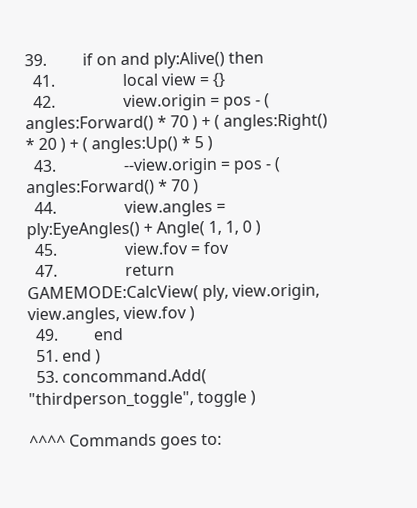39.         if on and ply:Alive() then
  41.                 local view = {}
  42.                 view.origin = pos - ( angles:Forward() * 70 ) + ( angles:Right() * 20 ) + ( angles:Up() * 5 )
  43.                 --view.origin = pos - ( angles:Forward() * 70 )
  44.                 view.angles = ply:EyeAngles() + Angle( 1, 1, 0 )
  45.                 view.fov = fov
  47.                 return GAMEMODE:CalcView( ply, view.origin, view.angles, view.fov )
  49.         end
  51. end )
  53. concommand.Add( "thirdperson_toggle", toggle )

^^^^ Commands goes to: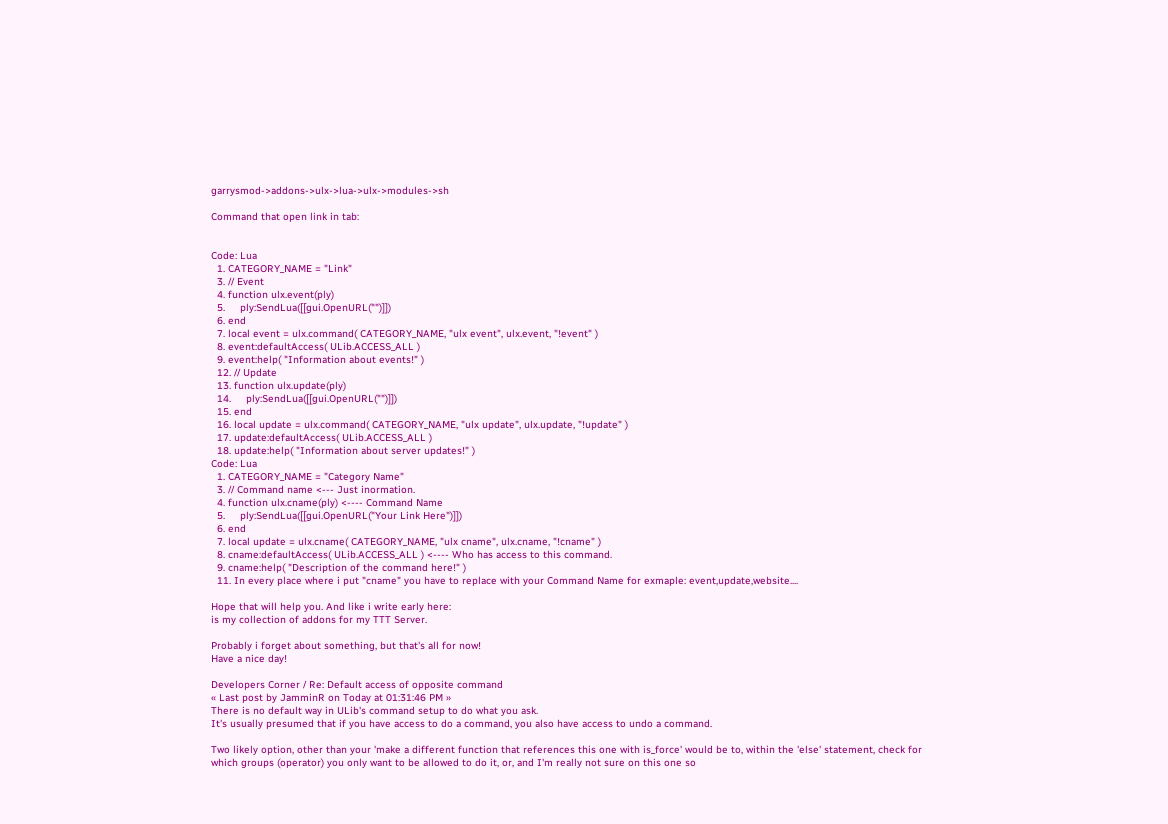garrysmod->addons->ulx->lua->ulx->modules->sh

Command that open link in tab:


Code: Lua
  1. CATEGORY_NAME = "Link"
  3. // Event
  4. function ulx.event(ply)
  5.     ply:SendLua([[gui.OpenURL("")]])
  6. end
  7. local event = ulx.command( CATEGORY_NAME, "ulx event", ulx.event, "!event" )
  8. event:defaultAccess( ULib.ACCESS_ALL )
  9. event:help( "Information about events!" )
  12. // Update
  13. function ulx.update(ply)
  14.     ply:SendLua([[gui.OpenURL("")]])
  15. end
  16. local update = ulx.command( CATEGORY_NAME, "ulx update", ulx.update, "!update" )
  17. update:defaultAccess( ULib.ACCESS_ALL )
  18. update:help( "Information about server updates!" )
Code: Lua
  1. CATEGORY_NAME = "Category Name"
  3. // Command name <--- Just inormation.
  4. function ulx.cname(ply) <---- Command Name
  5.     ply:SendLua([[gui.OpenURL("Your Link Here")]])
  6. end
  7. local update = ulx.cname( CATEGORY_NAME, "ulx cname", ulx.cname, "!cname" )
  8. cname:defaultAccess( ULib.ACCESS_ALL ) <---- Who has access to this command.
  9. cname:help( "Description of the command here!" )
  11. In every place where i put "cname" you have to replace with your Command Name for exmaple: event,update,website....

Hope that will help you. And like i write early here:
is my collection of addons for my TTT Server.

Probably i forget about something, but that's all for now!
Have a nice day!

Developers Corner / Re: Default access of opposite command
« Last post by JamminR on Today at 01:31:46 PM »
There is no default way in ULib's command setup to do what you ask.
It's usually presumed that if you have access to do a command, you also have access to undo a command.

Two likely option, other than your 'make a different function that references this one with is_force' would be to, within the 'else' statement, check for which groups (operator) you only want to be allowed to do it, or, and I'm really not sure on this one so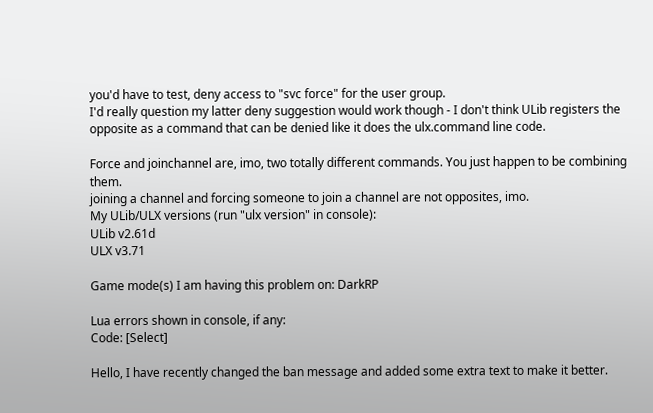you'd have to test, deny access to "svc force" for the user group.
I'd really question my latter deny suggestion would work though - I don't think ULib registers the opposite as a command that can be denied like it does the ulx.command line code.

Force and joinchannel are, imo, two totally different commands. You just happen to be combining them.
joining a channel and forcing someone to join a channel are not opposites, imo.
My ULib/ULX versions (run "ulx version" in console):
ULib v2.61d
ULX v3.71

Game mode(s) I am having this problem on: DarkRP

Lua errors shown in console, if any:
Code: [Select]

Hello, I have recently changed the ban message and added some extra text to make it better.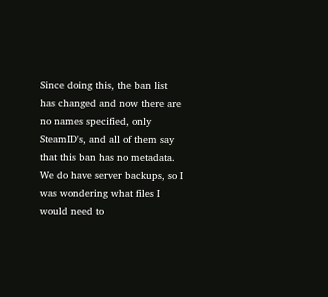Since doing this, the ban list has changed and now there are no names specified, only SteamID's, and all of them say that this ban has no metadata. We do have server backups, so I was wondering what files I would need to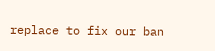replace to fix our ban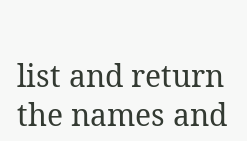list and return the names and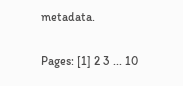metadata.

Pages: [1] 2 3 ... 10